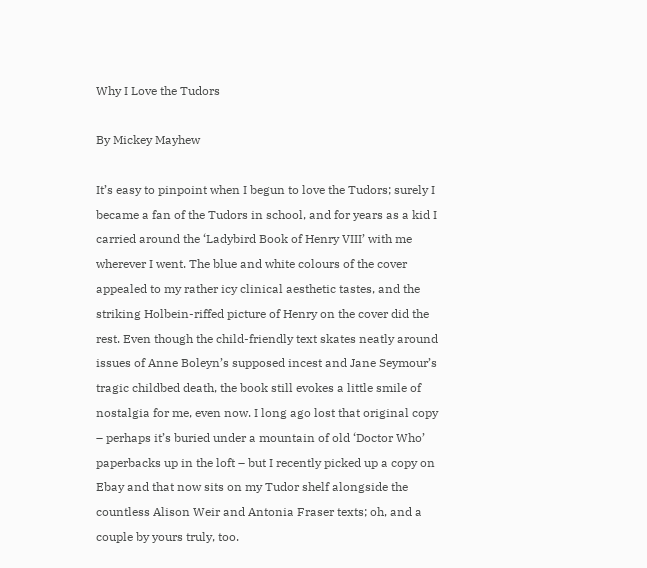Why I Love the Tudors

By Mickey Mayhew

It’s easy to pinpoint when I begun to love the Tudors; surely I became a fan of the Tudors in school, and for years as a kid I carried around the ‘Ladybird Book of Henry VIII’ with me wherever I went. The blue and white colours of the cover appealed to my rather icy clinical aesthetic tastes, and the striking Holbein-riffed picture of Henry on the cover did the rest. Even though the child-friendly text skates neatly around issues of Anne Boleyn’s supposed incest and Jane Seymour’s tragic childbed death, the book still evokes a little smile of nostalgia for me, even now. I long ago lost that original copy – perhaps it’s buried under a mountain of old ‘Doctor Who’ paperbacks up in the loft – but I recently picked up a copy on Ebay and that now sits on my Tudor shelf alongside the countless Alison Weir and Antonia Fraser texts; oh, and a couple by yours truly, too.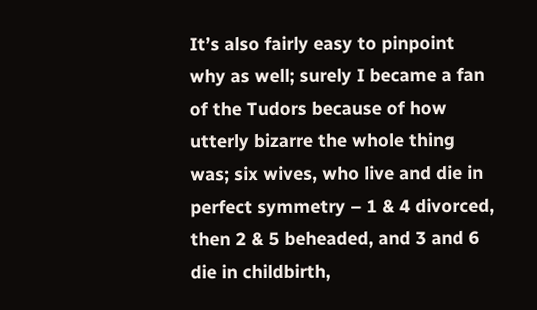It’s also fairly easy to pinpoint why as well; surely I became a fan of the Tudors because of how utterly bizarre the whole thing was; six wives, who live and die in perfect symmetry – 1 & 4 divorced, then 2 & 5 beheaded, and 3 and 6 die in childbirth,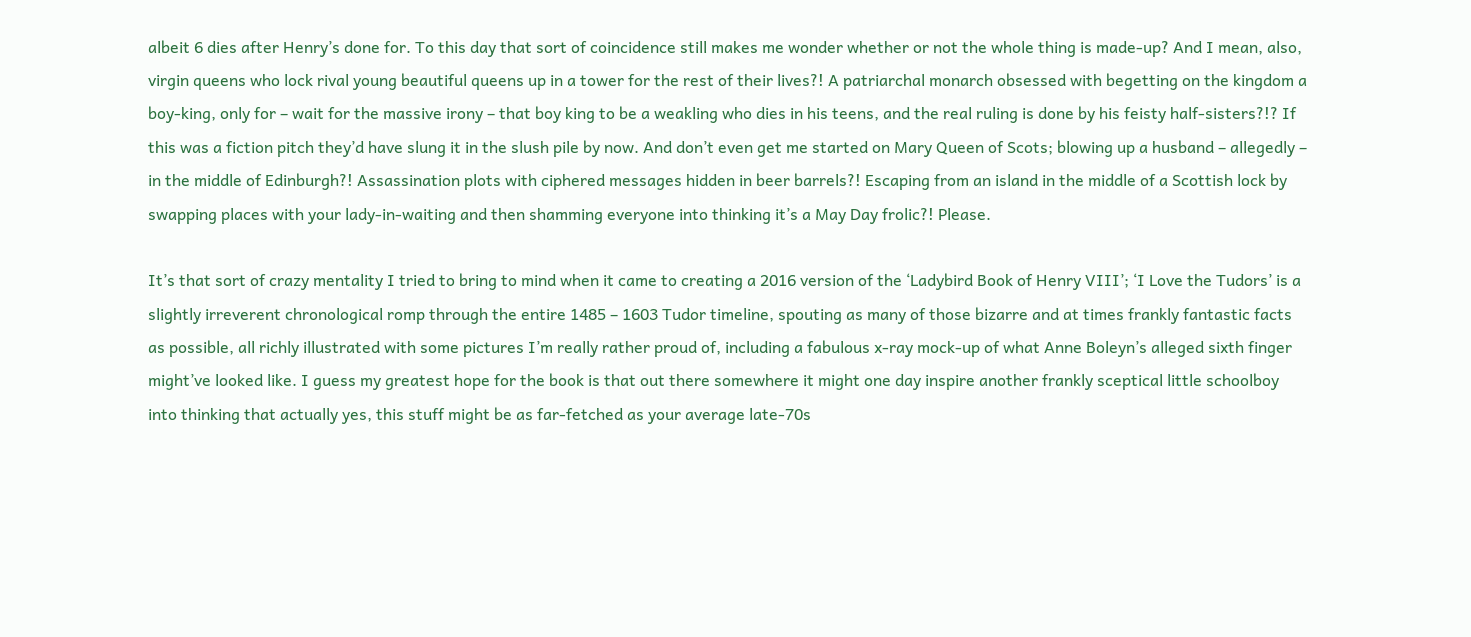albeit 6 dies after Henry’s done for. To this day that sort of coincidence still makes me wonder whether or not the whole thing is made-up? And I mean, also, virgin queens who lock rival young beautiful queens up in a tower for the rest of their lives?! A patriarchal monarch obsessed with begetting on the kingdom a boy-king, only for – wait for the massive irony – that boy king to be a weakling who dies in his teens, and the real ruling is done by his feisty half-sisters?!? If this was a fiction pitch they’d have slung it in the slush pile by now. And don’t even get me started on Mary Queen of Scots; blowing up a husband – allegedly – in the middle of Edinburgh?! Assassination plots with ciphered messages hidden in beer barrels?! Escaping from an island in the middle of a Scottish lock by swapping places with your lady-in-waiting and then shamming everyone into thinking it’s a May Day frolic?! Please.

It’s that sort of crazy mentality I tried to bring to mind when it came to creating a 2016 version of the ‘Ladybird Book of Henry VIII’; ‘I Love the Tudors’ is a slightly irreverent chronological romp through the entire 1485 – 1603 Tudor timeline, spouting as many of those bizarre and at times frankly fantastic facts as possible, all richly illustrated with some pictures I’m really rather proud of, including a fabulous x-ray mock-up of what Anne Boleyn’s alleged sixth finger might’ve looked like. I guess my greatest hope for the book is that out there somewhere it might one day inspire another frankly sceptical little schoolboy into thinking that actually yes, this stuff might be as far-fetched as your average late-70s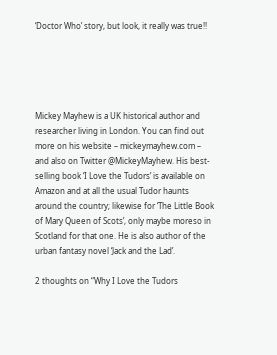‘Doctor Who’ story, but look, it really was true!!





Mickey Mayhew is a UK historical author and researcher living in London. You can find out more on his website – mickeymayhew.com – and also on Twitter @MickeyMayhew. His best-selling book ‘I Love the Tudors’ is available on Amazon and at all the usual Tudor haunts around the country; likewise for ‘The Little Book of Mary Queen of Scots’, only maybe moreso in Scotland for that one. He is also author of the urban fantasy novel ‘Jack and the Lad’.

2 thoughts on “Why I Love the Tudors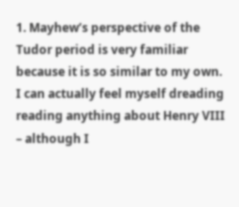1. Mayhew’s perspective of the Tudor period is very familiar because it is so similar to my own. I can actually feel myself dreading reading anything about Henry VIII – although I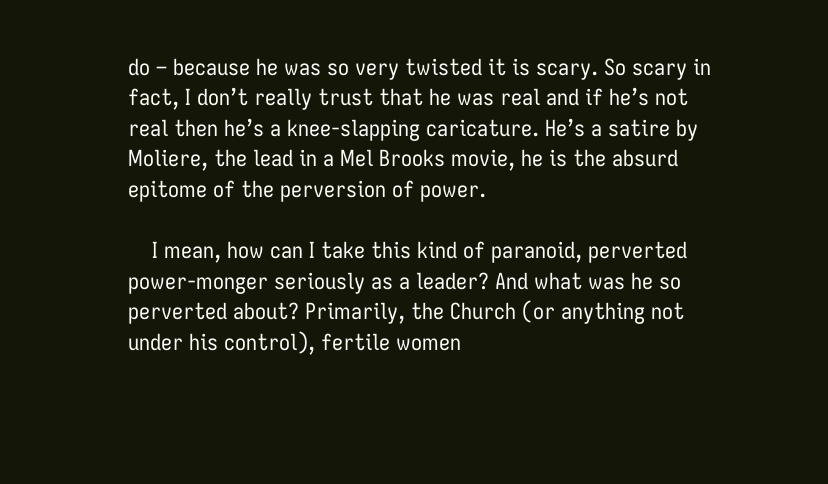do – because he was so very twisted it is scary. So scary in fact, I don’t really trust that he was real and if he’s not real then he’s a knee-slapping caricature. He’s a satire by Moliere, the lead in a Mel Brooks movie, he is the absurd epitome of the perversion of power.

    I mean, how can I take this kind of paranoid, perverted power-monger seriously as a leader? And what was he so perverted about? Primarily, the Church (or anything not under his control), fertile women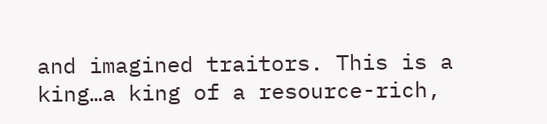and imagined traitors. This is a king…a king of a resource-rich,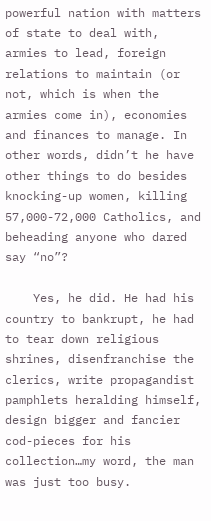powerful nation with matters of state to deal with, armies to lead, foreign relations to maintain (or not, which is when the armies come in), economies and finances to manage. In other words, didn’t he have other things to do besides knocking-up women, killing 57,000-72,000 Catholics, and beheading anyone who dared say “no”?

    Yes, he did. He had his country to bankrupt, he had to tear down religious shrines, disenfranchise the clerics, write propagandist pamphlets heralding himself, design bigger and fancier cod-pieces for his collection…my word, the man was just too busy.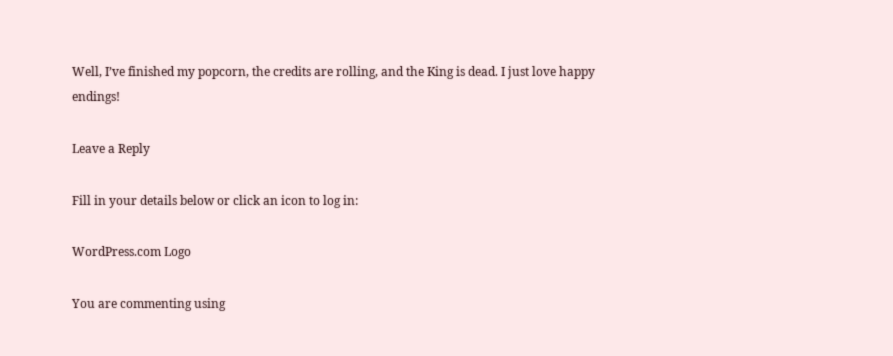Well, I’ve finished my popcorn, the credits are rolling, and the King is dead. I just love happy endings!

Leave a Reply

Fill in your details below or click an icon to log in:

WordPress.com Logo

You are commenting using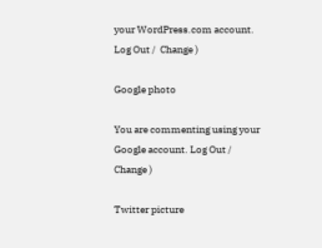your WordPress.com account. Log Out /  Change )

Google photo

You are commenting using your Google account. Log Out /  Change )

Twitter picture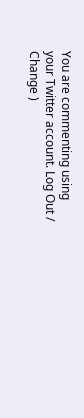You are commenting using your Twitter account. Log Out /  Change )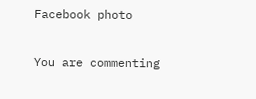Facebook photo

You are commenting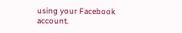using your Facebook account.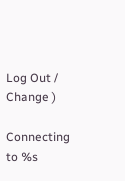Log Out /  Change )

Connecting to %s